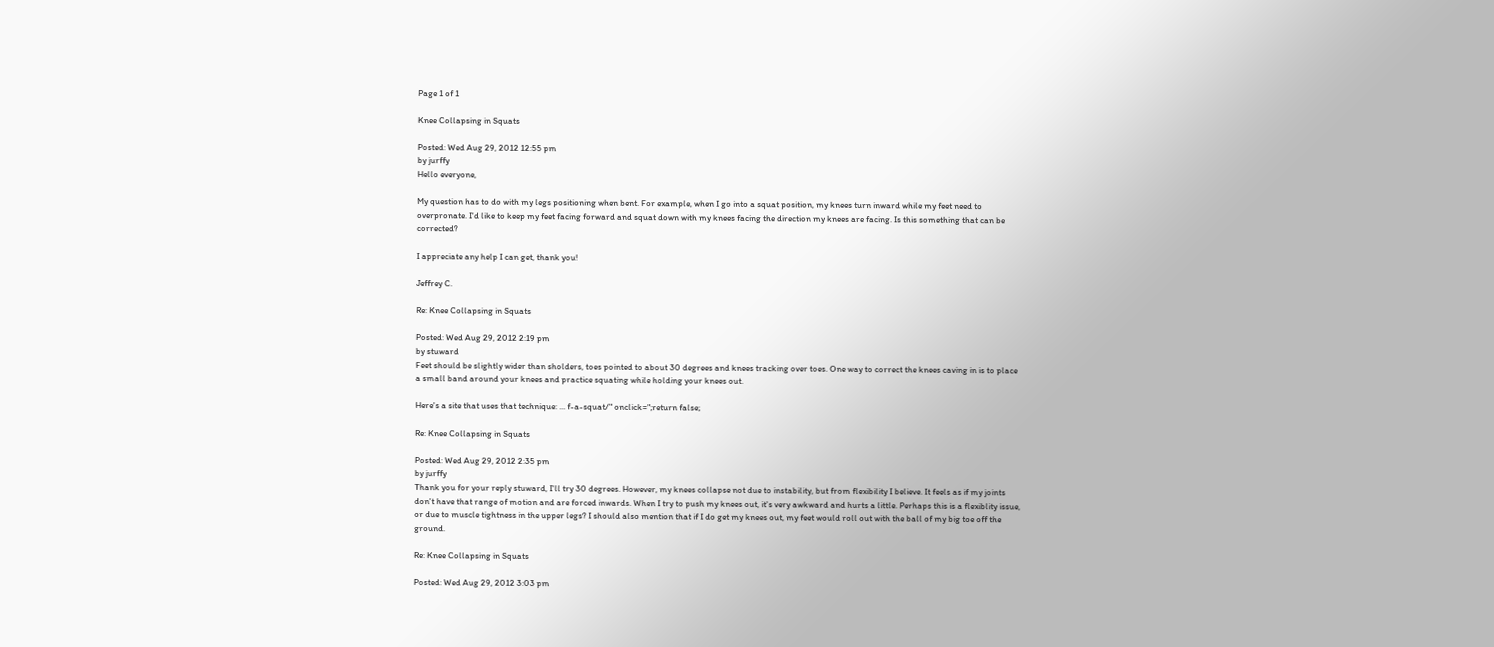Page 1 of 1

Knee Collapsing in Squats

Posted: Wed Aug 29, 2012 12:55 pm
by jurffy
Hello everyone,

My question has to do with my legs positioning when bent. For example, when I go into a squat position, my knees turn inward while my feet need to overpronate. I'd like to keep my feet facing forward and squat down with my knees facing the direction my knees are facing. Is this something that can be corrected?

I appreciate any help I can get, thank you!

Jeffrey C.

Re: Knee Collapsing in Squats

Posted: Wed Aug 29, 2012 2:19 pm
by stuward
Feet should be slightly wider than sholders, toes pointed to about 30 degrees and knees tracking over toes. One way to correct the knees caving in is to place a small band around your knees and practice squating while holding your knees out.

Here's a site that uses that technique: ... f-a-squat/" onclick=";return false;

Re: Knee Collapsing in Squats

Posted: Wed Aug 29, 2012 2:35 pm
by jurffy
Thank you for your reply stuward, I'll try 30 degrees. However, my knees collapse not due to instability, but from flexibility I believe. It feels as if my joints don't have that range of motion and are forced inwards. When I try to push my knees out, it's very awkward and hurts a little. Perhaps this is a flexiblity issue, or due to muscle tightness in the upper legs? I should also mention that if I do get my knees out, my feet would roll out with the ball of my big toe off the ground.

Re: Knee Collapsing in Squats

Posted: Wed Aug 29, 2012 3:03 pm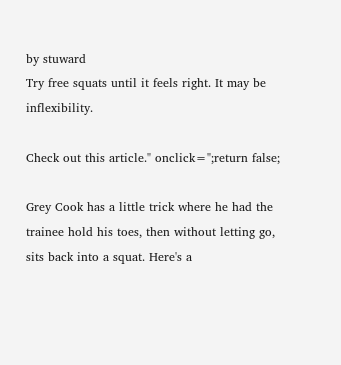by stuward
Try free squats until it feels right. It may be inflexibility.

Check out this article." onclick=";return false;

Grey Cook has a little trick where he had the trainee hold his toes, then without letting go, sits back into a squat. Here's a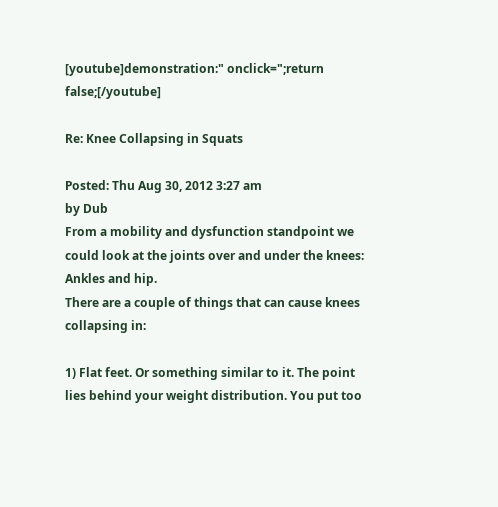[youtube]demonstration:" onclick=";return false;[/youtube]

Re: Knee Collapsing in Squats

Posted: Thu Aug 30, 2012 3:27 am
by Dub
From a mobility and dysfunction standpoint we could look at the joints over and under the knees: Ankles and hip.
There are a couple of things that can cause knees collapsing in:

1) Flat feet. Or something similar to it. The point lies behind your weight distribution. You put too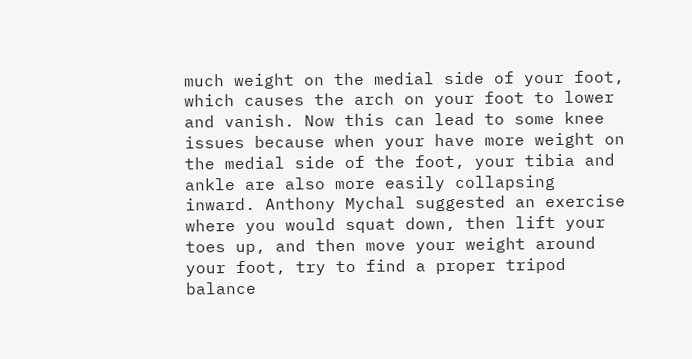much weight on the medial side of your foot, which causes the arch on your foot to lower and vanish. Now this can lead to some knee issues because when your have more weight on the medial side of the foot, your tibia and ankle are also more easily collapsing inward. Anthony Mychal suggested an exercise where you would squat down, then lift your toes up, and then move your weight around your foot, try to find a proper tripod balance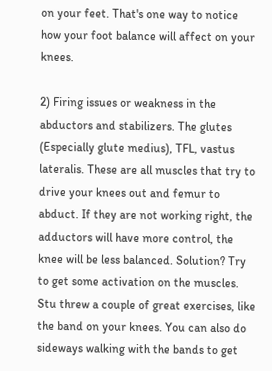on your feet. That's one way to notice how your foot balance will affect on your knees.

2) Firing issues or weakness in the abductors and stabilizers. The glutes (Especially glute medius), TFL, vastus lateralis. These are all muscles that try to drive your knees out and femur to abduct. If they are not working right, the adductors will have more control, the knee will be less balanced. Solution? Try to get some activation on the muscles. Stu threw a couple of great exercises, like the band on your knees. You can also do sideways walking with the bands to get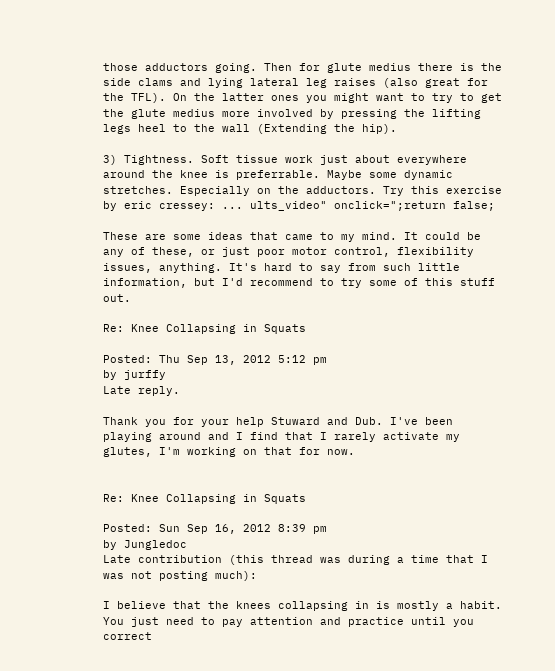those adductors going. Then for glute medius there is the side clams and lying lateral leg raises (also great for the TFL). On the latter ones you might want to try to get the glute medius more involved by pressing the lifting legs heel to the wall (Extending the hip).

3) Tightness. Soft tissue work just about everywhere around the knee is preferrable. Maybe some dynamic stretches. Especially on the adductors. Try this exercise by eric cressey: ... ults_video" onclick=";return false;

These are some ideas that came to my mind. It could be any of these, or just poor motor control, flexibility issues, anything. It's hard to say from such little information, but I'd recommend to try some of this stuff out.

Re: Knee Collapsing in Squats

Posted: Thu Sep 13, 2012 5:12 pm
by jurffy
Late reply.

Thank you for your help Stuward and Dub. I've been playing around and I find that I rarely activate my glutes, I'm working on that for now.


Re: Knee Collapsing in Squats

Posted: Sun Sep 16, 2012 8:39 pm
by Jungledoc
Late contribution (this thread was during a time that I was not posting much):

I believe that the knees collapsing in is mostly a habit. You just need to pay attention and practice until you correct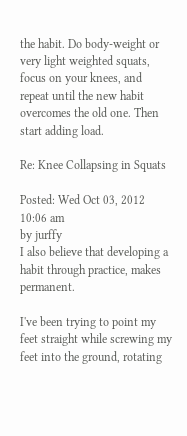the habit. Do body-weight or very light weighted squats, focus on your knees, and repeat until the new habit overcomes the old one. Then start adding load.

Re: Knee Collapsing in Squats

Posted: Wed Oct 03, 2012 10:06 am
by jurffy
I also believe that developing a habit through practice, makes permanent.

I've been trying to point my feet straight while screwing my feet into the ground, rotating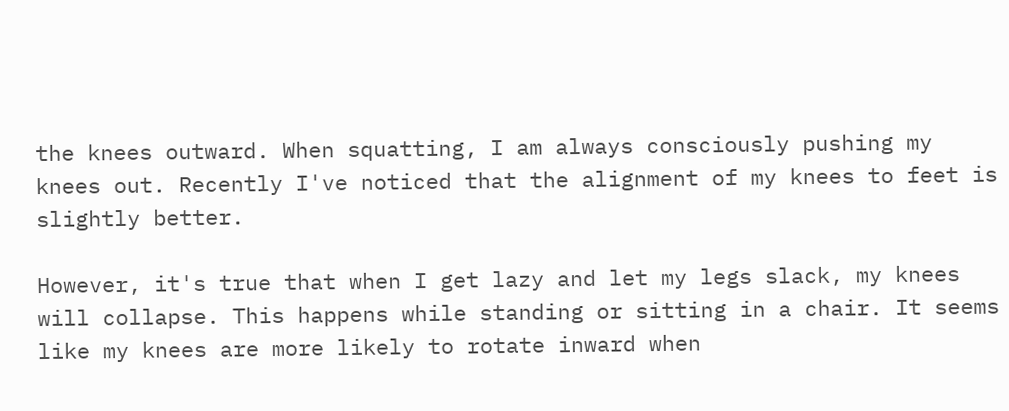the knees outward. When squatting, I am always consciously pushing my knees out. Recently I've noticed that the alignment of my knees to feet is slightly better.

However, it's true that when I get lazy and let my legs slack, my knees will collapse. This happens while standing or sitting in a chair. It seems like my knees are more likely to rotate inward when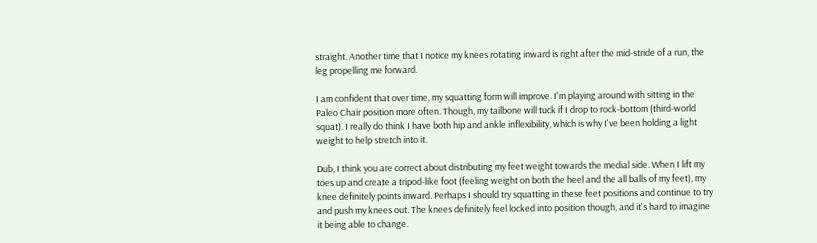straight. Another time that I notice my knees rotating inward is right after the mid-stride of a run, the leg propelling me forward.

I am confident that over time, my squatting form will improve. I'm playing around with sitting in the Paleo Chair position more often. Though, my tailbone will tuck if I drop to rock-bottom (third-world squat). I really do think I have both hip and ankle inflexibility, which is why I've been holding a light weight to help stretch into it.

Dub, I think you are correct about distributing my feet weight towards the medial side. When I lift my toes up and create a tripod-like foot (feeling weight on both the heel and the all balls of my feet), my knee definitely points inward. Perhaps I should try squatting in these feet positions and continue to try and push my knees out. The knees definitely feel locked into position though, and it's hard to imagine it being able to change.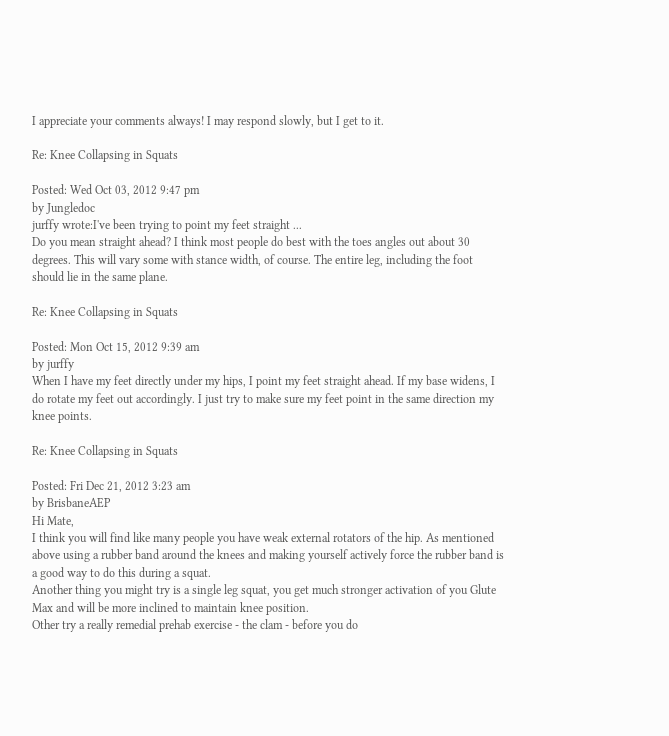I appreciate your comments always! I may respond slowly, but I get to it.

Re: Knee Collapsing in Squats

Posted: Wed Oct 03, 2012 9:47 pm
by Jungledoc
jurffy wrote:I've been trying to point my feet straight ...
Do you mean straight ahead? I think most people do best with the toes angles out about 30 degrees. This will vary some with stance width, of course. The entire leg, including the foot should lie in the same plane.

Re: Knee Collapsing in Squats

Posted: Mon Oct 15, 2012 9:39 am
by jurffy
When I have my feet directly under my hips, I point my feet straight ahead. If my base widens, I do rotate my feet out accordingly. I just try to make sure my feet point in the same direction my knee points.

Re: Knee Collapsing in Squats

Posted: Fri Dec 21, 2012 3:23 am
by BrisbaneAEP
Hi Mate,
I think you will find like many people you have weak external rotators of the hip. As mentioned above using a rubber band around the knees and making yourself actively force the rubber band is a good way to do this during a squat.
Another thing you might try is a single leg squat, you get much stronger activation of you Glute Max and will be more inclined to maintain knee position.
Other try a really remedial prehab exercise - the clam - before you do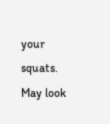your squats. May look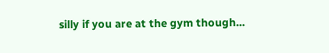silly if you are at the gym though...